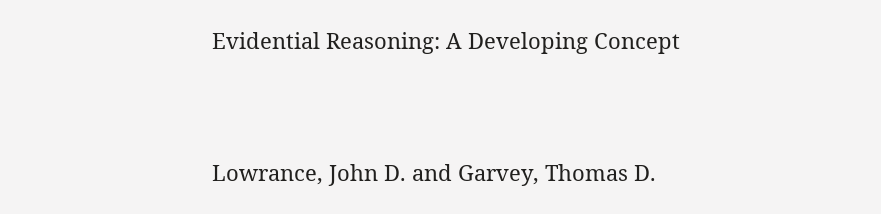Evidential Reasoning: A Developing Concept


Lowrance, John D. and Garvey, Thomas D.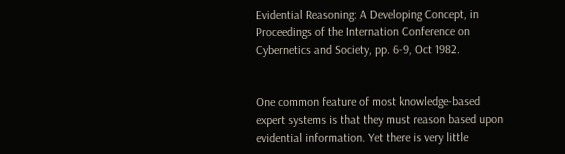Evidential Reasoning: A Developing Concept, in Proceedings of the Internation Conference on Cybernetics and Society, pp. 6-9, Oct 1982.


One common feature of most knowledge-based expert systems is that they must reason based upon evidential information. Yet there is very little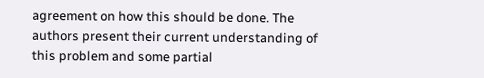agreement on how this should be done. The authors present their current understanding of this problem and some partial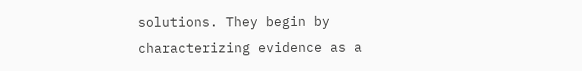solutions. They begin by characterizing evidence as a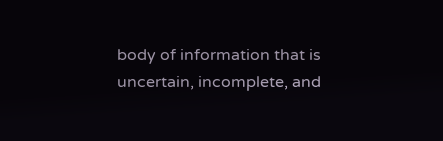body of information that is uncertain, incomplete, and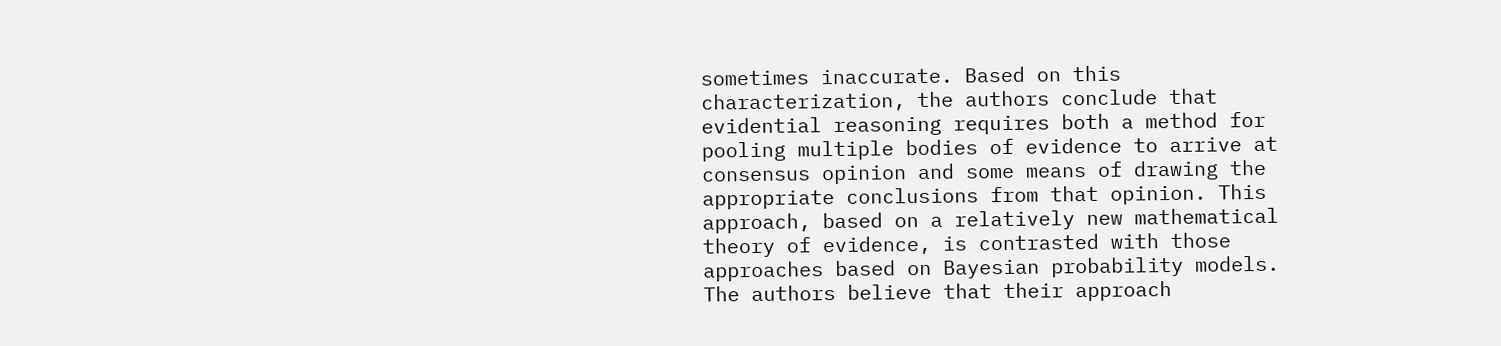sometimes inaccurate. Based on this characterization, the authors conclude that evidential reasoning requires both a method for pooling multiple bodies of evidence to arrive at consensus opinion and some means of drawing the appropriate conclusions from that opinion. This approach, based on a relatively new mathematical theory of evidence, is contrasted with those approaches based on Bayesian probability models. The authors believe that their approach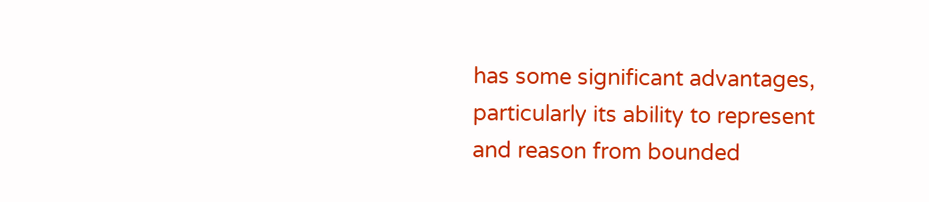has some significant advantages, particularly its ability to represent and reason from bounded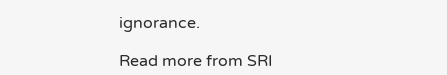ignorance.

Read more from SRI